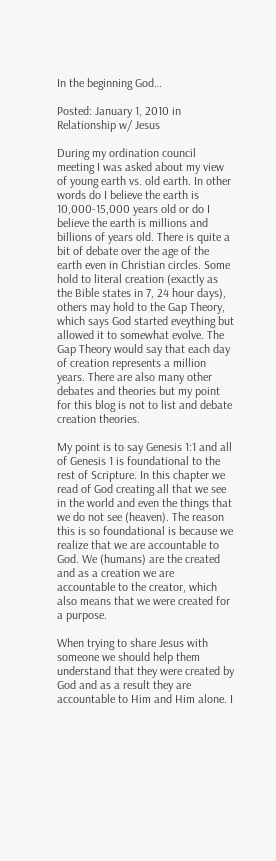In the beginning God…

Posted: January 1, 2010 in Relationship w/ Jesus

During my ordination council meeting I was asked about my view of young earth vs. old earth. In other words do I believe the earth is 10,000-15,000 years old or do I believe the earth is millions and billions of years old. There is quite a bit of debate over the age of the earth even in Christian circles. Some hold to literal creation (exactly as the Bible states in 7, 24 hour days), others may hold to the Gap Theory, which says God started eveything but allowed it to somewhat evolve. The Gap Theory would say that each day of creation represents a million years. There are also many other debates and theories but my point for this blog is not to list and debate creation theories.

My point is to say Genesis 1:1 and all of Genesis 1 is foundational to the rest of Scripture. In this chapter we read of God creating all that we see in the world and even the things that we do not see (heaven). The reason this is so foundational is because we realize that we are accountable to God. We (humans) are the created and as a creation we are accountable to the creator, which also means that we were created for a purpose.

When trying to share Jesus with someone we should help them understand that they were created by God and as a result they are accountable to Him and Him alone. I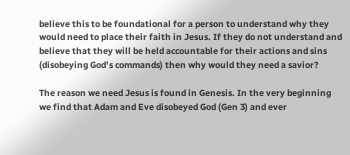believe this to be foundational for a person to understand why they would need to place their faith in Jesus. If they do not understand and believe that they will be held accountable for their actions and sins (disobeying God’s commands) then why would they need a savior?

The reason we need Jesus is found in Genesis. In the very beginning we find that Adam and Eve disobeyed God (Gen 3) and ever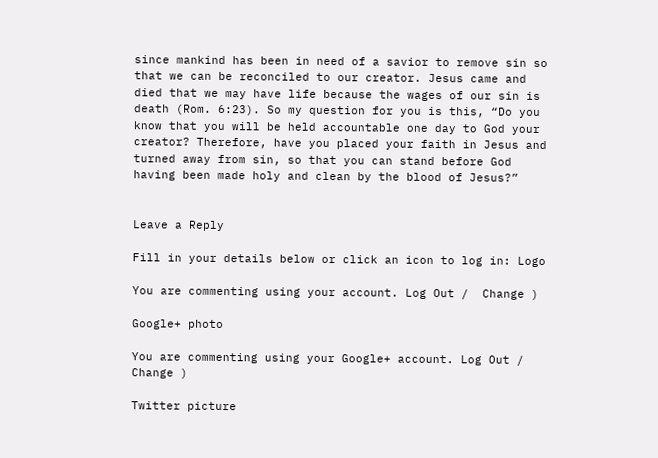since mankind has been in need of a savior to remove sin so that we can be reconciled to our creator. Jesus came and died that we may have life because the wages of our sin is death (Rom. 6:23). So my question for you is this, “Do you know that you will be held accountable one day to God your creator? Therefore, have you placed your faith in Jesus and turned away from sin, so that you can stand before God having been made holy and clean by the blood of Jesus?”


Leave a Reply

Fill in your details below or click an icon to log in: Logo

You are commenting using your account. Log Out /  Change )

Google+ photo

You are commenting using your Google+ account. Log Out /  Change )

Twitter picture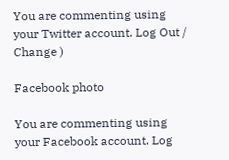You are commenting using your Twitter account. Log Out /  Change )

Facebook photo

You are commenting using your Facebook account. Log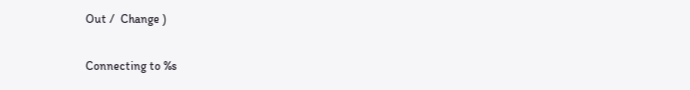Out /  Change )

Connecting to %s